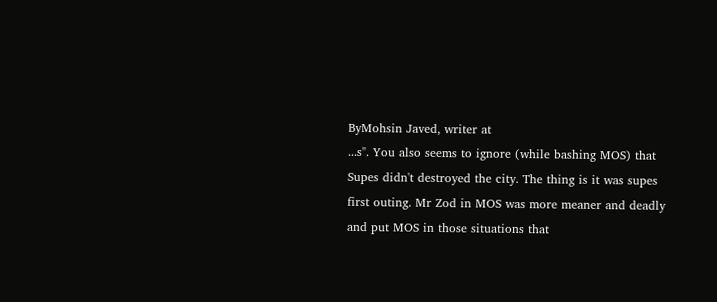ByMohsin Javed, writer at
...s". You also seems to ignore (while bashing MOS) that Supes didn't destroyed the city. The thing is it was supes first outing. Mr Zod in MOS was more meaner and deadly and put MOS in those situations that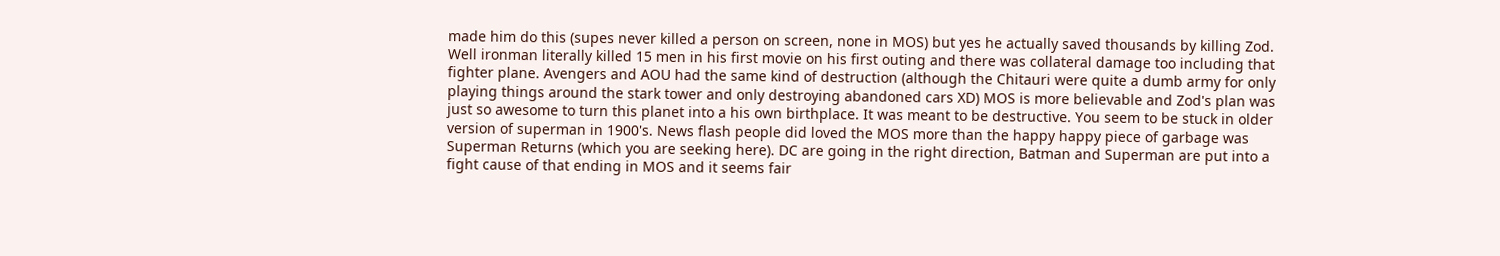made him do this (supes never killed a person on screen, none in MOS) but yes he actually saved thousands by killing Zod. Well ironman literally killed 15 men in his first movie on his first outing and there was collateral damage too including that fighter plane. Avengers and AOU had the same kind of destruction (although the Chitauri were quite a dumb army for only playing things around the stark tower and only destroying abandoned cars XD) MOS is more believable and Zod's plan was just so awesome to turn this planet into a his own birthplace. It was meant to be destructive. You seem to be stuck in older version of superman in 1900's. News flash people did loved the MOS more than the happy happy piece of garbage was Superman Returns (which you are seeking here). DC are going in the right direction, Batman and Superman are put into a fight cause of that ending in MOS and it seems fair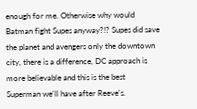enough for me. Otherwise why would Batman fight Supes anyway?!? Supes did save the planet and avengers only the downtown city, there is a difference, DC approach is more believable and this is the best Superman we'll have after Reeve's.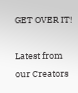GET OVER IT!

Latest from our Creators